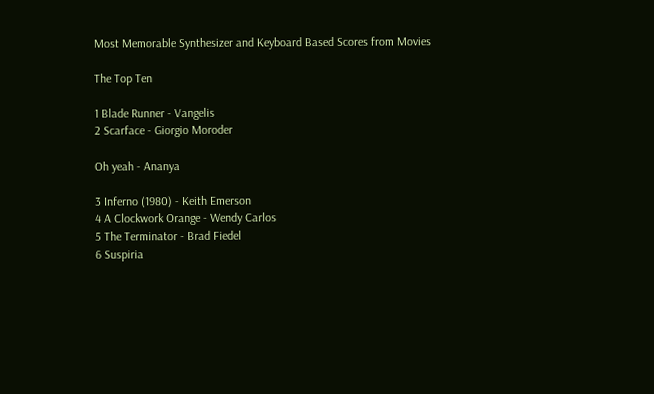Most Memorable Synthesizer and Keyboard Based Scores from Movies

The Top Ten

1 Blade Runner - Vangelis
2 Scarface - Giorgio Moroder

Oh yeah - Ananya

3 Inferno (1980) - Keith Emerson
4 A Clockwork Orange - Wendy Carlos
5 The Terminator - Brad Fiedel
6 Suspiria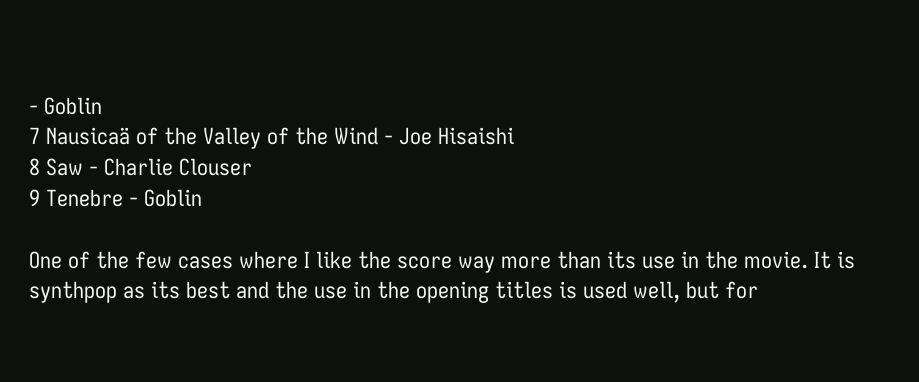- Goblin
7 Nausicaä of the Valley of the Wind - Joe Hisaishi
8 Saw - Charlie Clouser
9 Tenebre - Goblin

One of the few cases where I like the score way more than its use in the movie. It is synthpop as its best and the use in the opening titles is used well, but for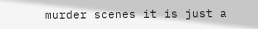murder scenes it is just a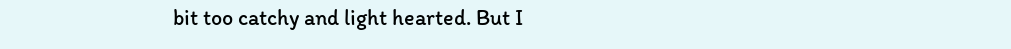bit too catchy and light hearted. But I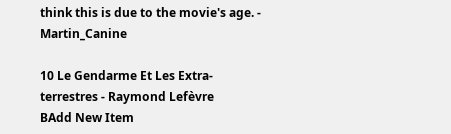think this is due to the movie's age. - Martin_Canine

10 Le Gendarme Et Les Extra-terrestres - Raymond Lefèvre
BAdd New Item